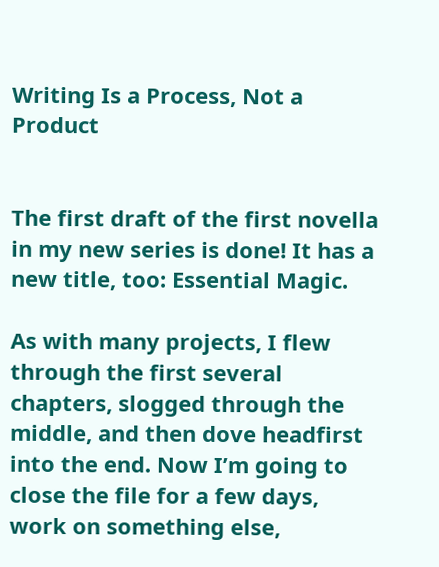Writing Is a Process, Not a Product


The first draft of the first novella in my new series is done! It has a new title, too: Essential Magic.

As with many projects, I flew through the first several chapters, slogged through the middle, and then dove headfirst into the end. Now I’m going to close the file for a few days, work on something else,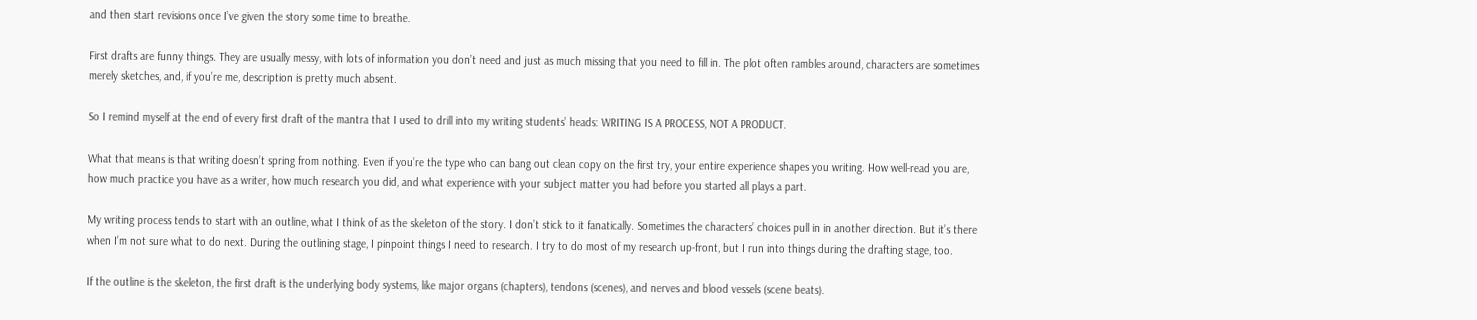and then start revisions once I’ve given the story some time to breathe.

First drafts are funny things. They are usually messy, with lots of information you don’t need and just as much missing that you need to fill in. The plot often rambles around, characters are sometimes merely sketches, and, if you’re me, description is pretty much absent.

So I remind myself at the end of every first draft of the mantra that I used to drill into my writing students’ heads: WRITING IS A PROCESS, NOT A PRODUCT.

What that means is that writing doesn’t spring from nothing. Even if you’re the type who can bang out clean copy on the first try, your entire experience shapes you writing. How well-read you are, how much practice you have as a writer, how much research you did, and what experience with your subject matter you had before you started all plays a part.

My writing process tends to start with an outline, what I think of as the skeleton of the story. I don’t stick to it fanatically. Sometimes the characters’ choices pull in in another direction. But it’s there when I’m not sure what to do next. During the outlining stage, I pinpoint things I need to research. I try to do most of my research up-front, but I run into things during the drafting stage, too.

If the outline is the skeleton, the first draft is the underlying body systems, like major organs (chapters), tendons (scenes), and nerves and blood vessels (scene beats).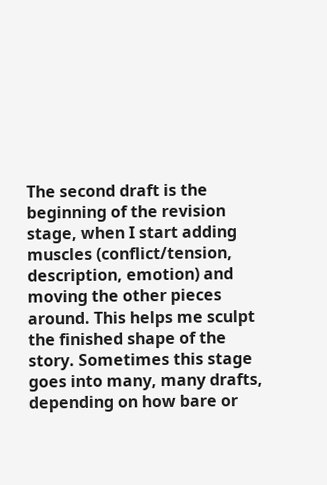The second draft is the beginning of the revision stage, when I start adding muscles (conflict/tension, description, emotion) and moving the other pieces around. This helps me sculpt the finished shape of the story. Sometimes this stage goes into many, many drafts, depending on how bare or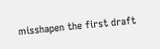misshapen the first draft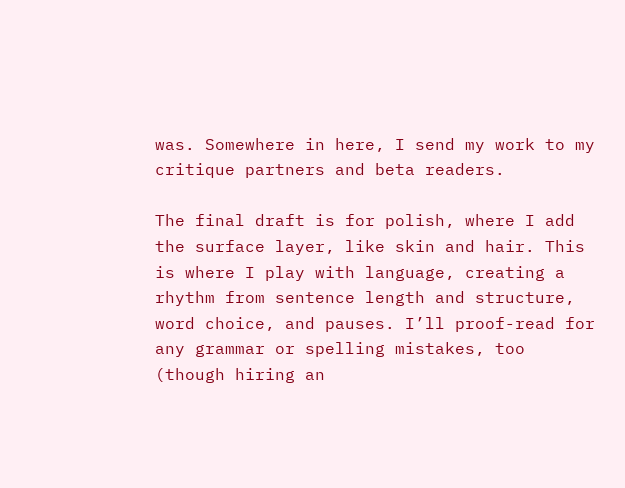was. Somewhere in here, I send my work to my critique partners and beta readers.

The final draft is for polish, where I add the surface layer, like skin and hair. This is where I play with language, creating a rhythm from sentence length and structure, word choice, and pauses. I’ll proof-read for any grammar or spelling mistakes, too (though hiring an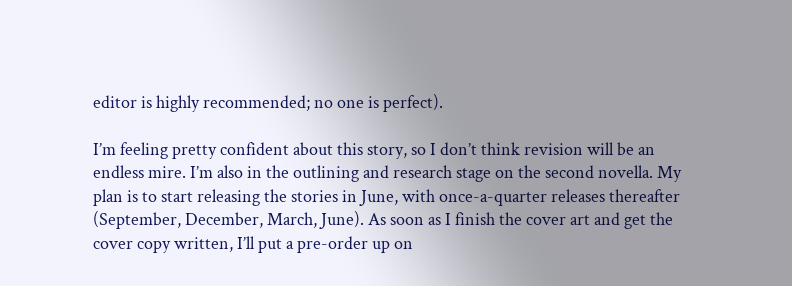editor is highly recommended; no one is perfect).

I’m feeling pretty confident about this story, so I don’t think revision will be an endless mire. I’m also in the outlining and research stage on the second novella. My plan is to start releasing the stories in June, with once-a-quarter releases thereafter (September, December, March, June). As soon as I finish the cover art and get the cover copy written, I’ll put a pre-order up on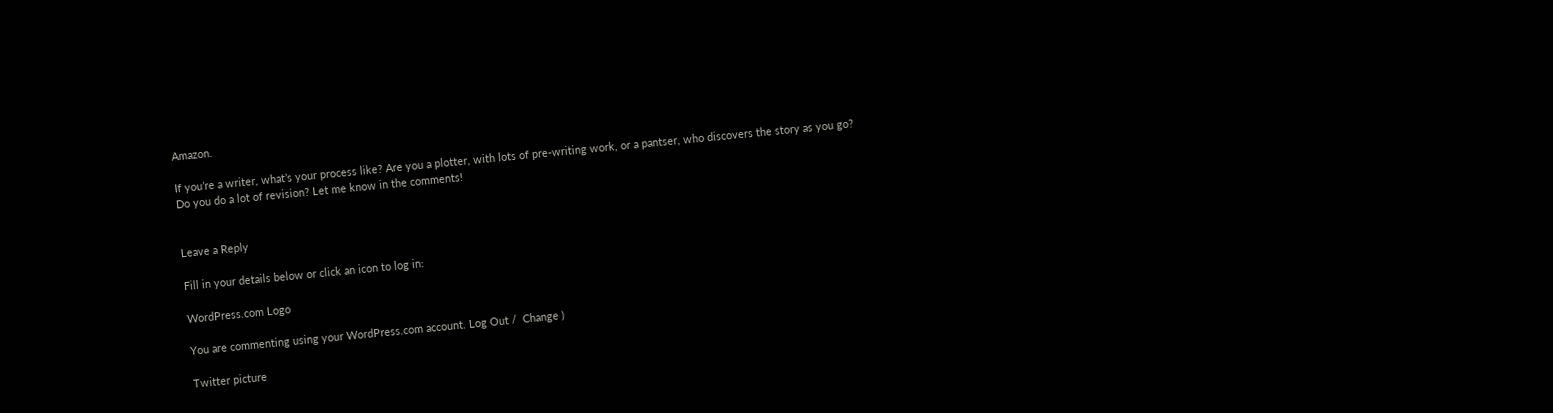Amazon.

If you’re a writer, what’s your process like? Are you a plotter, with lots of pre-writing work, or a pantser, who discovers the story as you go? Do you do a lot of revision? Let me know in the comments!


Leave a Reply

Fill in your details below or click an icon to log in:

WordPress.com Logo

You are commenting using your WordPress.com account. Log Out /  Change )

Twitter picture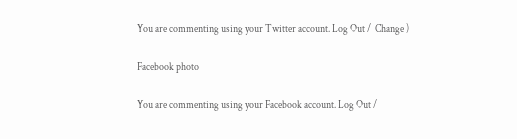You are commenting using your Twitter account. Log Out /  Change )

Facebook photo

You are commenting using your Facebook account. Log Out /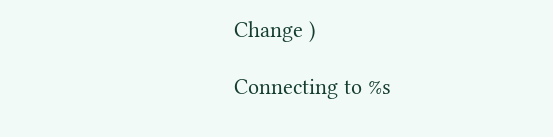Change )

Connecting to %s